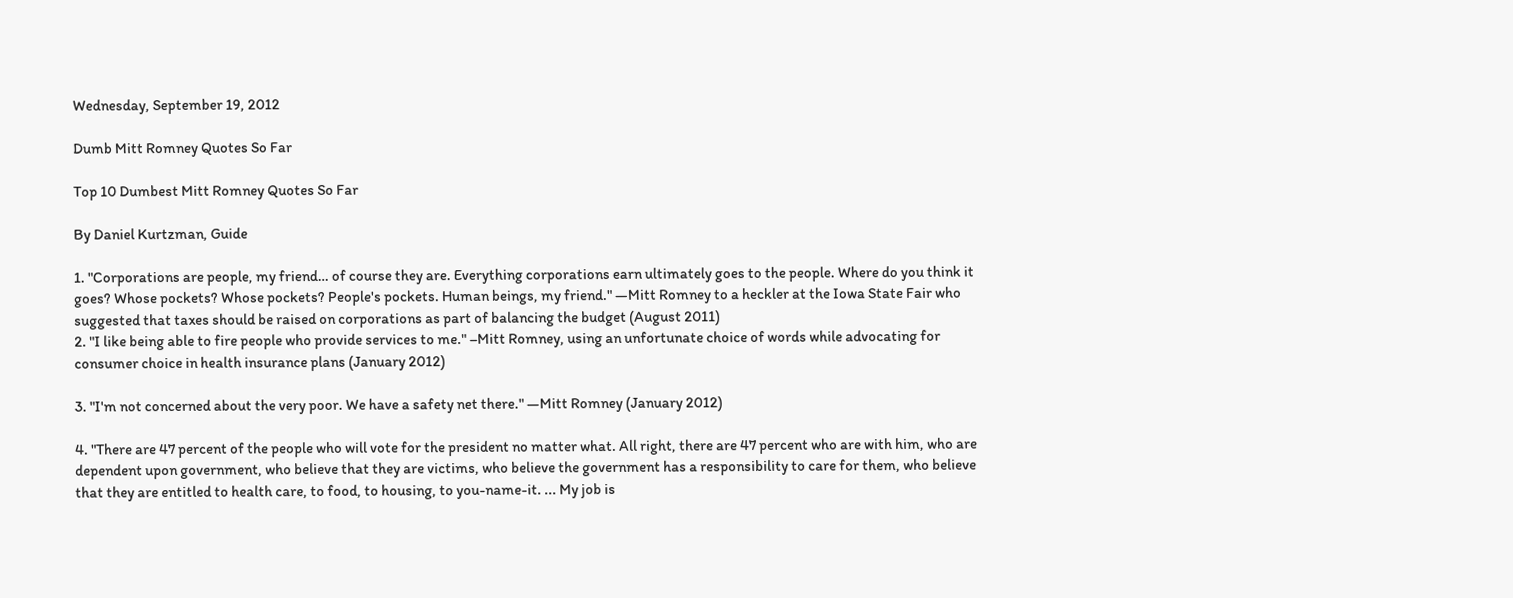Wednesday, September 19, 2012

Dumb Mitt Romney Quotes So Far

Top 10 Dumbest Mitt Romney Quotes So Far

By Daniel Kurtzman, Guide

1. "Corporations are people, my friend… of course they are. Everything corporations earn ultimately goes to the people. Where do you think it goes? Whose pockets? Whose pockets? People's pockets. Human beings, my friend." —Mitt Romney to a heckler at the Iowa State Fair who suggested that taxes should be raised on corporations as part of balancing the budget (August 2011)
2. "I like being able to fire people who provide services to me." –Mitt Romney, using an unfortunate choice of words while advocating for consumer choice in health insurance plans (January 2012)

3. "I'm not concerned about the very poor. We have a safety net there." —Mitt Romney (January 2012)

4. "There are 47 percent of the people who will vote for the president no matter what. All right, there are 47 percent who are with him, who are dependent upon government, who believe that they are victims, who believe the government has a responsibility to care for them, who believe that they are entitled to health care, to food, to housing, to you-name-it. ... My job is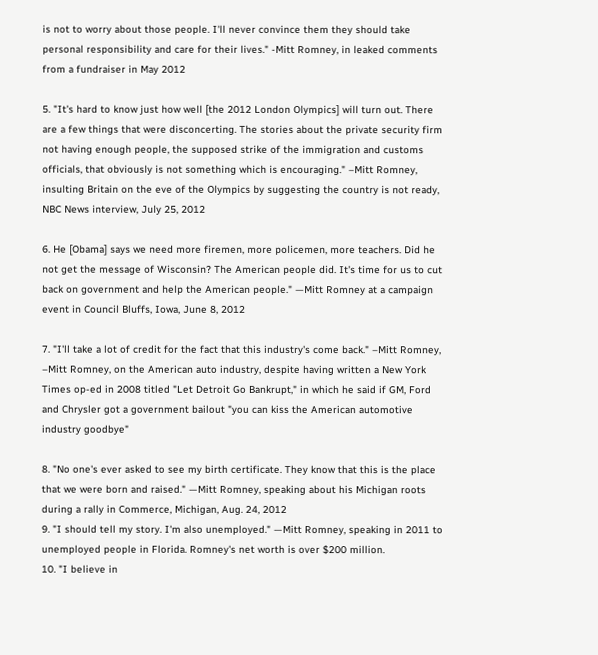is not to worry about those people. I'll never convince them they should take personal responsibility and care for their lives." -Mitt Romney, in leaked comments from a fundraiser in May 2012

5. "It's hard to know just how well [the 2012 London Olympics] will turn out. There are a few things that were disconcerting. The stories about the private security firm not having enough people, the supposed strike of the immigration and customs officials, that obviously is not something which is encouraging." –Mitt Romney, insulting Britain on the eve of the Olympics by suggesting the country is not ready, NBC News interview, July 25, 2012

6. He [Obama] says we need more firemen, more policemen, more teachers. Did he not get the message of Wisconsin? The American people did. It's time for us to cut back on government and help the American people." —Mitt Romney at a campaign event in Council Bluffs, Iowa, June 8, 2012

7. "I'll take a lot of credit for the fact that this industry's come back." –Mitt Romney, –Mitt Romney, on the American auto industry, despite having written a New York Times op-ed in 2008 titled "Let Detroit Go Bankrupt," in which he said if GM, Ford and Chrysler got a government bailout "you can kiss the American automotive industry goodbye"

8. "No one's ever asked to see my birth certificate. They know that this is the place that we were born and raised." —Mitt Romney, speaking about his Michigan roots during a rally in Commerce, Michigan, Aug. 24, 2012
9. "I should tell my story. I'm also unemployed." —Mitt Romney, speaking in 2011 to unemployed people in Florida. Romney's net worth is over $200 million.
10. "I believe in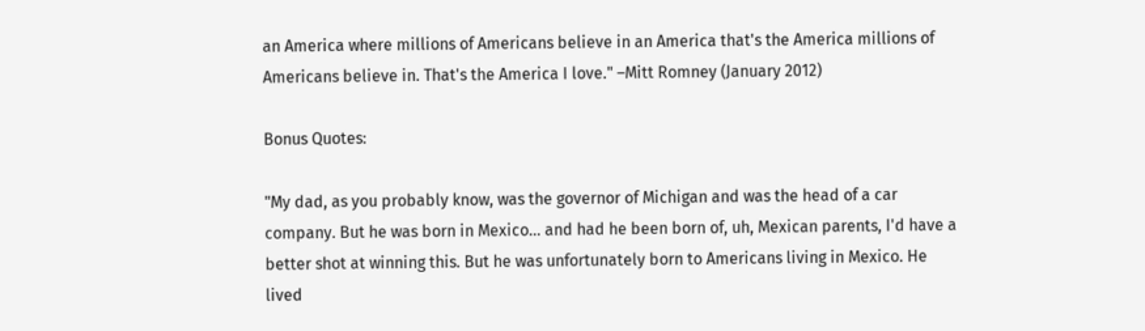an America where millions of Americans believe in an America that's the America millions of Americans believe in. That's the America I love." –Mitt Romney (January 2012)

Bonus Quotes:

"My dad, as you probably know, was the governor of Michigan and was the head of a car company. But he was born in Mexico... and had he been born of, uh, Mexican parents, I'd have a better shot at winning this. But he was unfortunately born to Americans living in Mexico. He lived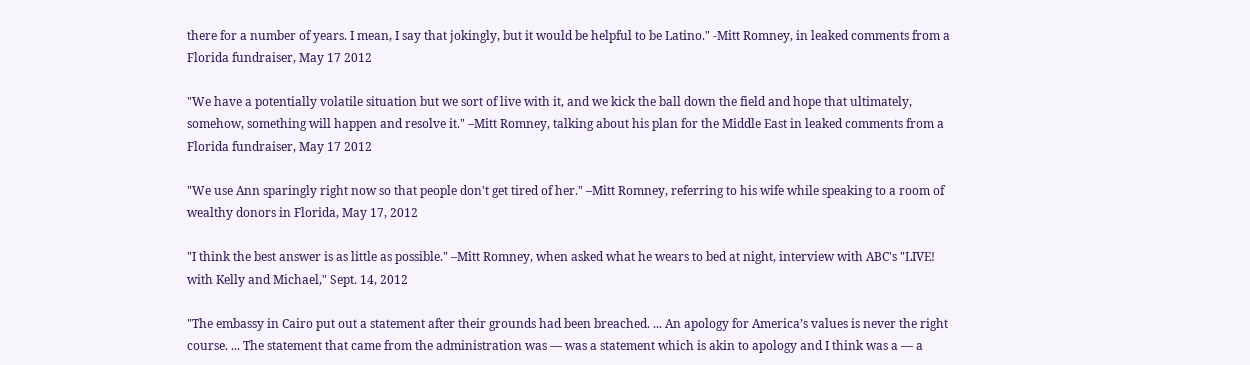there for a number of years. I mean, I say that jokingly, but it would be helpful to be Latino." -Mitt Romney, in leaked comments from a Florida fundraiser, May 17 2012

"We have a potentially volatile situation but we sort of live with it, and we kick the ball down the field and hope that ultimately, somehow, something will happen and resolve it." –Mitt Romney, talking about his plan for the Middle East in leaked comments from a Florida fundraiser, May 17 2012

"We use Ann sparingly right now so that people don't get tired of her." –Mitt Romney, referring to his wife while speaking to a room of wealthy donors in Florida, May 17, 2012

"I think the best answer is as little as possible." –Mitt Romney, when asked what he wears to bed at night, interview with ABC's "LIVE! with Kelly and Michael," Sept. 14, 2012

"The embassy in Cairo put out a statement after their grounds had been breached. ... An apology for America’s values is never the right course. ... The statement that came from the administration was — was a statement which is akin to apology and I think was a — a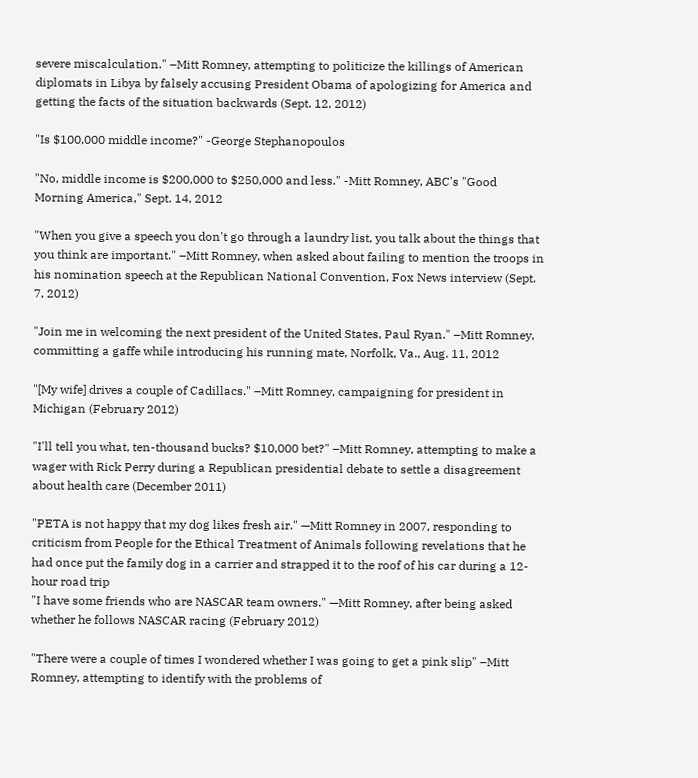severe miscalculation." –Mitt Romney, attempting to politicize the killings of American diplomats in Libya by falsely accusing President Obama of apologizing for America and getting the facts of the situation backwards (Sept. 12, 2012)

"Is $100,000 middle income?" -George Stephanopoulos

"No, middle income is $200,000 to $250,000 and less." -Mitt Romney, ABC's "Good Morning America," Sept. 14, 2012

"When you give a speech you don't go through a laundry list, you talk about the things that you think are important." –Mitt Romney, when asked about failing to mention the troops in his nomination speech at the Republican National Convention, Fox News interview (Sept. 7, 2012)

"Join me in welcoming the next president of the United States, Paul Ryan." –Mitt Romney, committing a gaffe while introducing his running mate, Norfolk, Va., Aug. 11, 2012

"[My wife] drives a couple of Cadillacs." –Mitt Romney, campaigning for president in Michigan (February 2012)

"I'll tell you what, ten-thousand bucks? $10,000 bet?" –Mitt Romney, attempting to make a wager with Rick Perry during a Republican presidential debate to settle a disagreement about health care (December 2011)

"PETA is not happy that my dog likes fresh air." —Mitt Romney in 2007, responding to criticism from People for the Ethical Treatment of Animals following revelations that he had once put the family dog in a carrier and strapped it to the roof of his car during a 12-hour road trip
"I have some friends who are NASCAR team owners." —Mitt Romney, after being asked whether he follows NASCAR racing (February 2012)

"There were a couple of times I wondered whether I was going to get a pink slip" –Mitt Romney, attempting to identify with the problems of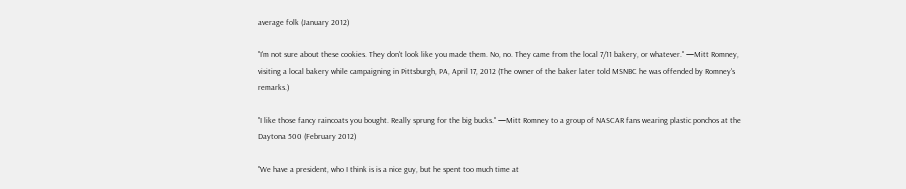average folk (January 2012)

"I'm not sure about these cookies. They don't look like you made them. No, no. They came from the local 7/11 bakery, or whatever." —Mitt Romney, visiting a local bakery while campaigning in Pittsburgh, PA, April 17, 2012 (The owner of the baker later told MSNBC he was offended by Romney's remarks.)

"I like those fancy raincoats you bought. Really sprung for the big bucks." —Mitt Romney to a group of NASCAR fans wearing plastic ponchos at the Daytona 500 (February 2012)

"We have a president, who I think is is a nice guy, but he spent too much time at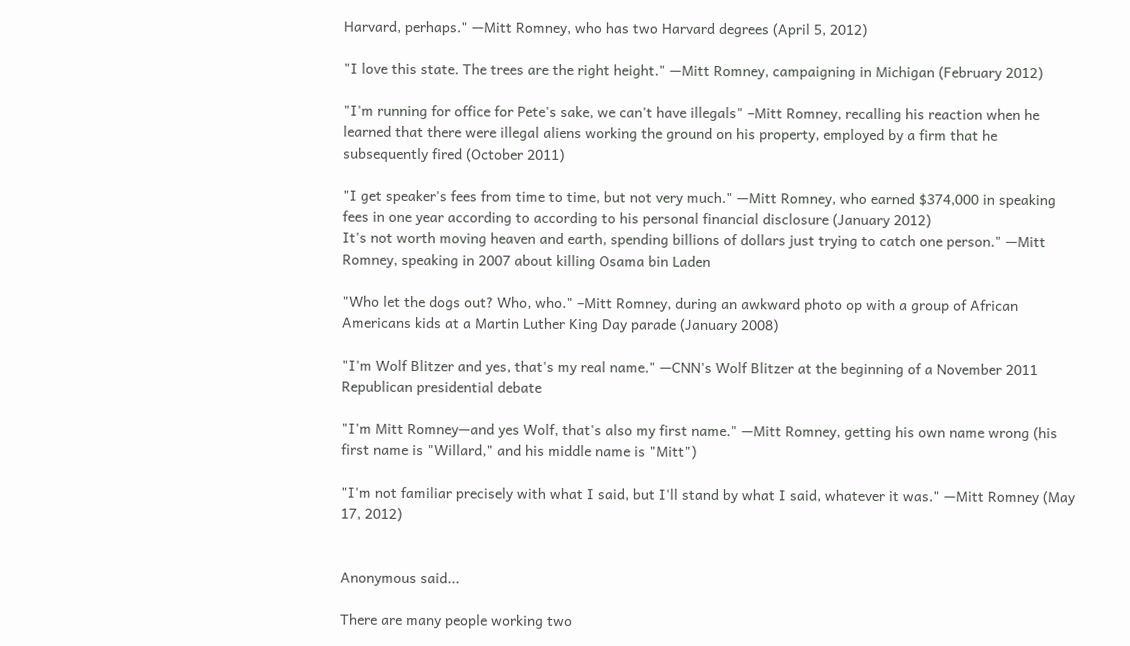Harvard, perhaps." —Mitt Romney, who has two Harvard degrees (April 5, 2012)

"I love this state. The trees are the right height." —Mitt Romney, campaigning in Michigan (February 2012)

"I'm running for office for Pete's sake, we can't have illegals" –Mitt Romney, recalling his reaction when he learned that there were illegal aliens working the ground on his property, employed by a firm that he subsequently fired (October 2011)

"I get speaker's fees from time to time, but not very much." —Mitt Romney, who earned $374,000 in speaking fees in one year according to according to his personal financial disclosure (January 2012)
It's not worth moving heaven and earth, spending billions of dollars just trying to catch one person." —Mitt Romney, speaking in 2007 about killing Osama bin Laden

"Who let the dogs out? Who, who." –Mitt Romney, during an awkward photo op with a group of African Americans kids at a Martin Luther King Day parade (January 2008)

"I'm Wolf Blitzer and yes, that's my real name." —CNN's Wolf Blitzer at the beginning of a November 2011 Republican presidential debate

"I'm Mitt Romney—and yes Wolf, that's also my first name." —Mitt Romney, getting his own name wrong (his first name is "Willard," and his middle name is "Mitt")

"I'm not familiar precisely with what I said, but I'll stand by what I said, whatever it was." —Mitt Romney (May 17, 2012)


Anonymous said...

There are many people working two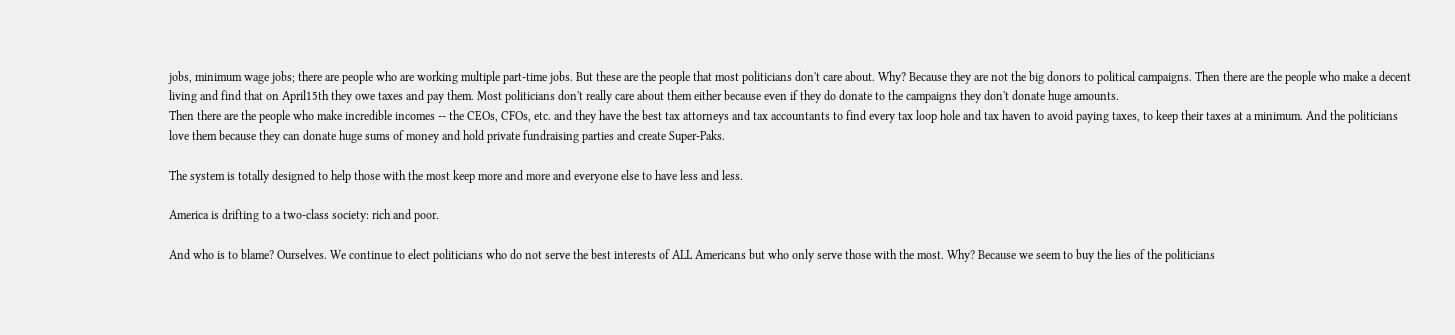jobs, minimum wage jobs; there are people who are working multiple part-time jobs. But these are the people that most politicians don't care about. Why? Because they are not the big donors to political campaigns. Then there are the people who make a decent living and find that on April15th they owe taxes and pay them. Most politicians don't really care about them either because even if they do donate to the campaigns they don't donate huge amounts.
Then there are the people who make incredible incomes -- the CEOs, CFOs, etc. and they have the best tax attorneys and tax accountants to find every tax loop hole and tax haven to avoid paying taxes, to keep their taxes at a minimum. And the politicians love them because they can donate huge sums of money and hold private fundraising parties and create Super-Paks.

The system is totally designed to help those with the most keep more and more and everyone else to have less and less.

America is drifting to a two-class society: rich and poor.

And who is to blame? Ourselves. We continue to elect politicians who do not serve the best interests of ALL Americans but who only serve those with the most. Why? Because we seem to buy the lies of the politicians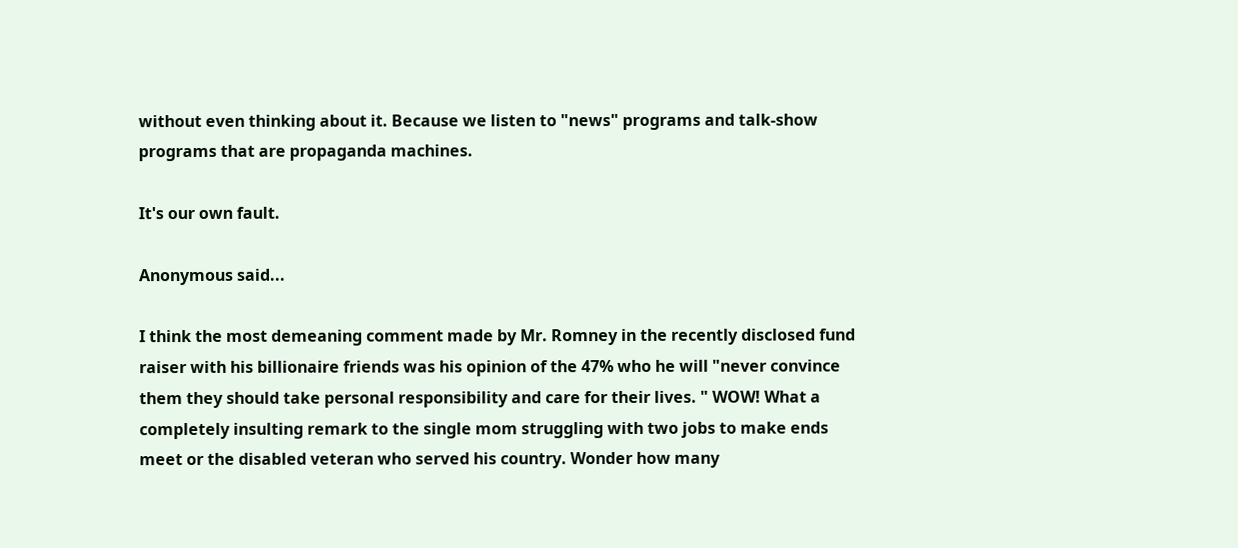without even thinking about it. Because we listen to "news" programs and talk-show programs that are propaganda machines.

It's our own fault.

Anonymous said...

I think the most demeaning comment made by Mr. Romney in the recently disclosed fund raiser with his billionaire friends was his opinion of the 47% who he will "never convince them they should take personal responsibility and care for their lives. " WOW! What a completely insulting remark to the single mom struggling with two jobs to make ends meet or the disabled veteran who served his country. Wonder how many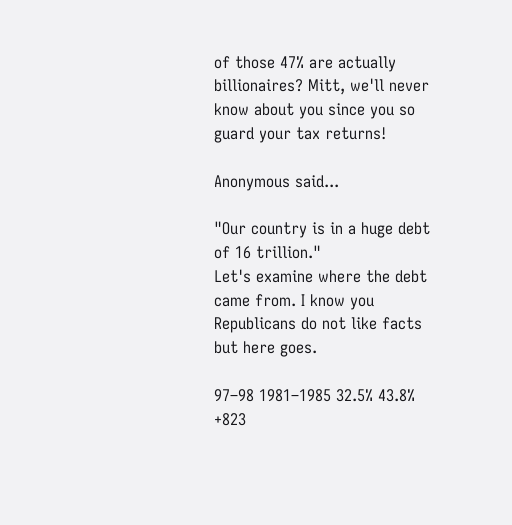of those 47% are actually billionaires? Mitt, we'll never know about you since you so guard your tax returns!

Anonymous said...

"Our country is in a huge debt of 16 trillion."
Let's examine where the debt came from. I know you Republicans do not like facts but here goes.

97–98 1981–1985 32.5% 43.8% +823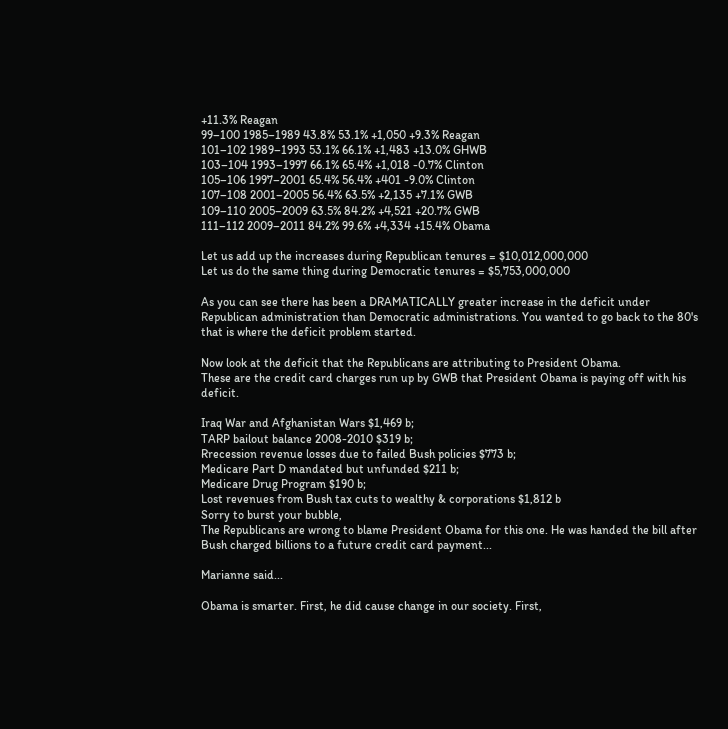+11.3% Reagan
99–100 1985–1989 43.8% 53.1% +1,050 +9.3% Reagan
101–102 1989–1993 53.1% 66.1% +1,483 +13.0% GHWB
103–104 1993–1997 66.1% 65.4% +1,018 -0.7% Clinton
105–106 1997–2001 65.4% 56.4% +401 -9.0% Clinton
107–108 2001–2005 56.4% 63.5% +2,135 +7.1% GWB
109–110 2005–2009 63.5% 84.2% +4,521 +20.7% GWB
111–112 2009–2011 84.2% 99.6% +4,334 +15.4% Obama

Let us add up the increases during Republican tenures = $10,012,000,000
Let us do the same thing during Democratic tenures = $5,753,000,000

As you can see there has been a DRAMATICALLY greater increase in the deficit under Republican administration than Democratic administrations. You wanted to go back to the 80's that is where the deficit problem started.

Now look at the deficit that the Republicans are attributing to President Obama.
These are the credit card charges run up by GWB that President Obama is paying off with his deficit.

Iraq War and Afghanistan Wars $1,469 b;
TARP bailout balance 2008-2010 $319 b;
Rrecession revenue losses due to failed Bush policies $773 b;
Medicare Part D mandated but unfunded $211 b;
Medicare Drug Program $190 b;
Lost revenues from Bush tax cuts to wealthy & corporations $1,812 b
Sorry to burst your bubble,
The Republicans are wrong to blame President Obama for this one. He was handed the bill after Bush charged billions to a future credit card payment...

Marianne said...

Obama is smarter. First, he did cause change in our society. First,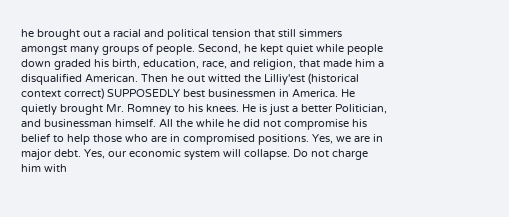he brought out a racial and political tension that still simmers amongst many groups of people. Second, he kept quiet while people down graded his birth, education, race, and religion, that made him a disqualified American. Then he out witted the Lilliy'est (historical context correct) SUPPOSEDLY best businessmen in America. He quietly brought Mr. Romney to his knees. He is just a better Politician, and businessman himself. All the while he did not compromise his belief to help those who are in compromised positions. Yes, we are in major debt. Yes, our economic system will collapse. Do not charge him with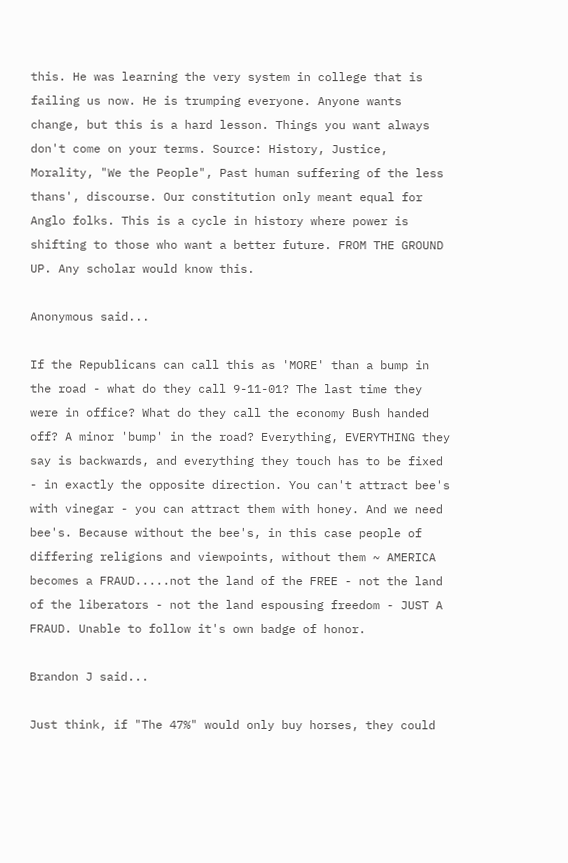this. He was learning the very system in college that is failing us now. He is trumping everyone. Anyone wants change, but this is a hard lesson. Things you want always don't come on your terms. Source: History, Justice, Morality, "We the People", Past human suffering of the less thans', discourse. Our constitution only meant equal for Anglo folks. This is a cycle in history where power is shifting to those who want a better future. FROM THE GROUND UP. Any scholar would know this.

Anonymous said...

If the Republicans can call this as 'MORE' than a bump in the road - what do they call 9-11-01? The last time they were in office? What do they call the economy Bush handed off? A minor 'bump' in the road? Everything, EVERYTHING they say is backwards, and everything they touch has to be fixed - in exactly the opposite direction. You can't attract bee's with vinegar - you can attract them with honey. And we need bee's. Because without the bee's, in this case people of differing religions and viewpoints, without them ~ AMERICA becomes a FRAUD.....not the land of the FREE - not the land of the liberators - not the land espousing freedom - JUST A FRAUD. Unable to follow it's own badge of honor.

Brandon J said...

Just think, if "The 47%" would only buy horses, they could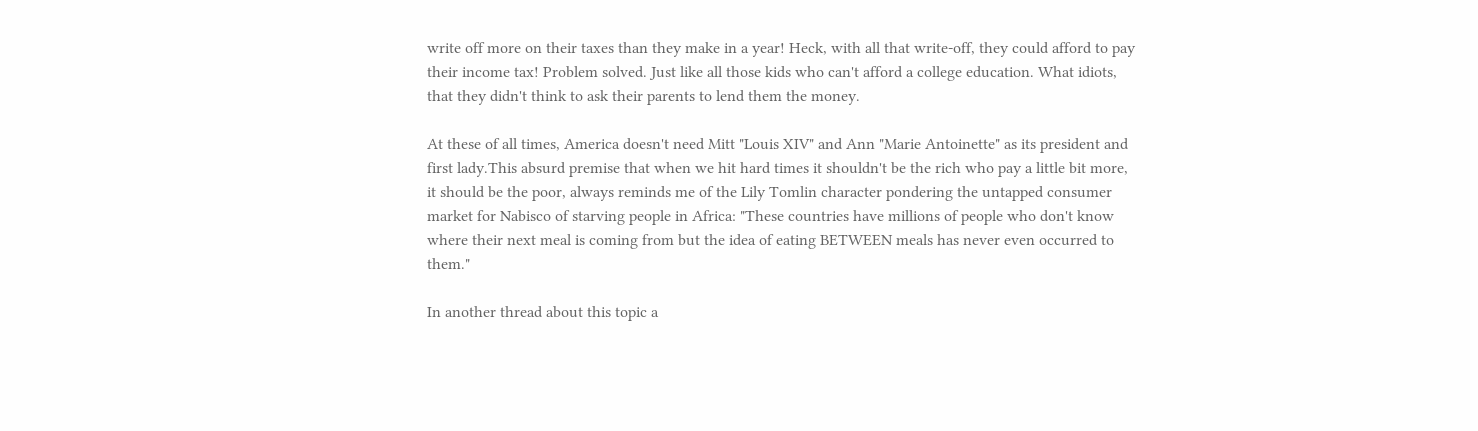write off more on their taxes than they make in a year! Heck, with all that write-off, they could afford to pay their income tax! Problem solved. Just like all those kids who can't afford a college education. What idiots, that they didn't think to ask their parents to lend them the money.

At these of all times, America doesn't need Mitt "Louis XIV" and Ann "Marie Antoinette" as its president and first lady.This absurd premise that when we hit hard times it shouldn't be the rich who pay a little bit more, it should be the poor, always reminds me of the Lily Tomlin character pondering the untapped consumer market for Nabisco of starving people in Africa: "These countries have millions of people who don't know where their next meal is coming from but the idea of eating BETWEEN meals has never even occurred to them."

In another thread about this topic a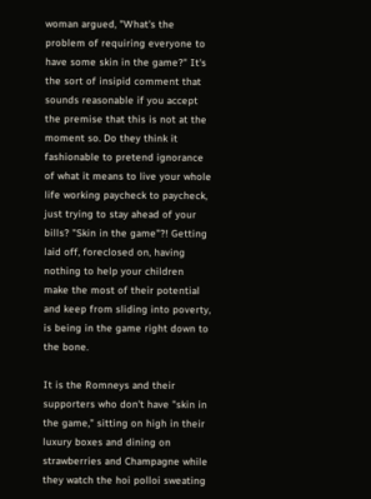woman argued, "What's the problem of requiring everyone to have some skin in the game?" It's the sort of insipid comment that sounds reasonable if you accept the premise that this is not at the moment so. Do they think it fashionable to pretend ignorance of what it means to live your whole life working paycheck to paycheck, just trying to stay ahead of your bills? "Skin in the game"?! Getting laid off, foreclosed on, having nothing to help your children make the most of their potential and keep from sliding into poverty, is being in the game right down to the bone.

It is the Romneys and their supporters who don't have "skin in the game," sitting on high in their luxury boxes and dining on strawberries and Champagne while they watch the hoi polloi sweating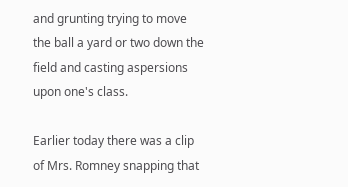and grunting trying to move the ball a yard or two down the field and casting aspersions upon one's class.

Earlier today there was a clip of Mrs. Romney snapping that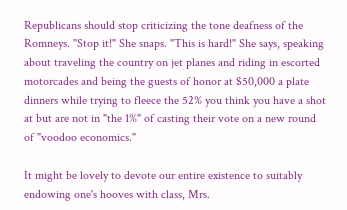Republicans should stop criticizing the tone deafness of the Romneys. "Stop it!" She snaps. "This is hard!" She says, speaking about traveling the country on jet planes and riding in escorted motorcades and being the guests of honor at $50,000 a plate dinners while trying to fleece the 52% you think you have a shot at but are not in "the 1%" of casting their vote on a new round of "voodoo economics."

It might be lovely to devote our entire existence to suitably endowing one's hooves with class, Mrs.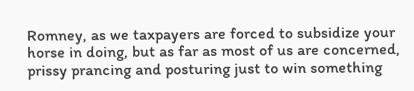Romney, as we taxpayers are forced to subsidize your horse in doing, but as far as most of us are concerned, prissy prancing and posturing just to win something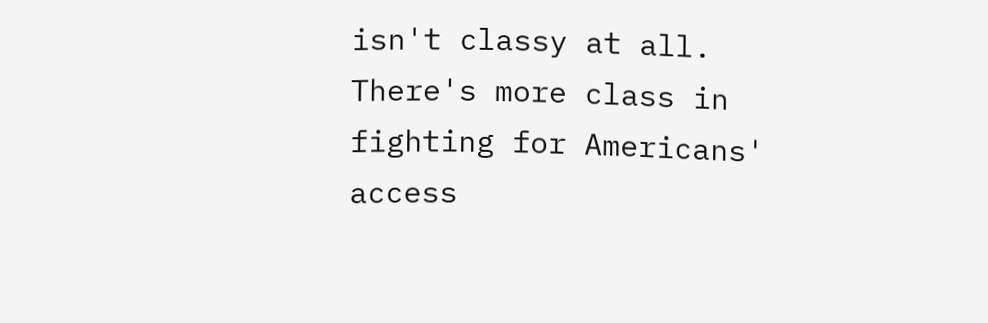isn't classy at all. There's more class in fighting for Americans' access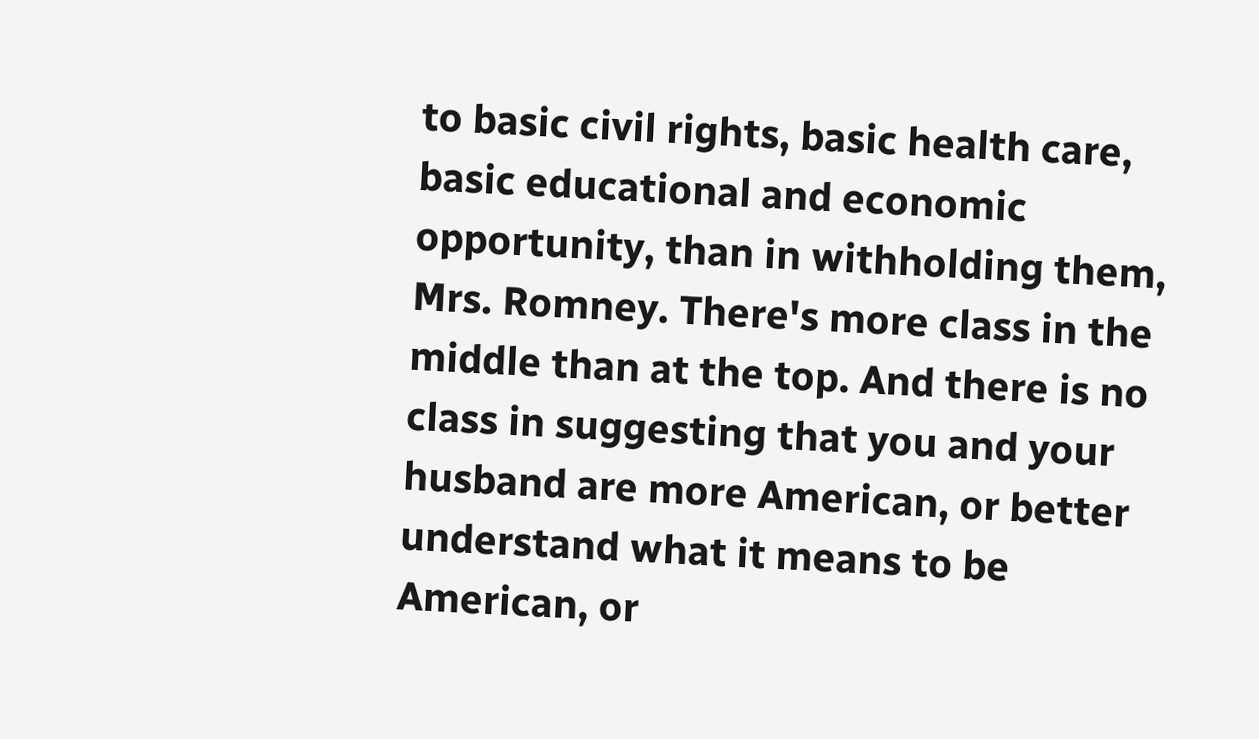to basic civil rights, basic health care, basic educational and economic opportunity, than in withholding them, Mrs. Romney. There's more class in the middle than at the top. And there is no class in suggesting that you and your husband are more American, or better understand what it means to be American, or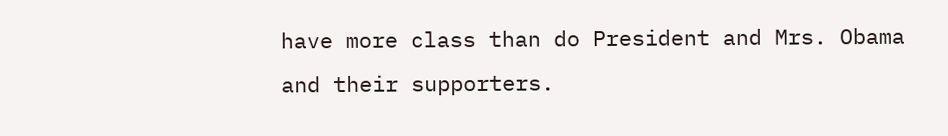have more class than do President and Mrs. Obama and their supporters.